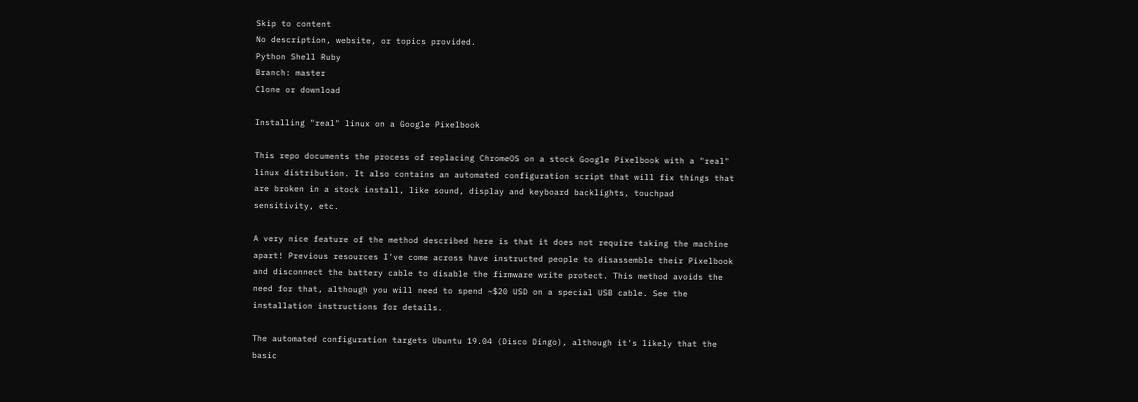Skip to content
No description, website, or topics provided.
Python Shell Ruby
Branch: master
Clone or download

Installing "real" linux on a Google Pixelbook

This repo documents the process of replacing ChromeOS on a stock Google Pixelbook with a "real" linux distribution. It also contains an automated configuration script that will fix things that are broken in a stock install, like sound, display and keyboard backlights, touchpad sensitivity, etc.

A very nice feature of the method described here is that it does not require taking the machine apart! Previous resources I've come across have instructed people to disassemble their Pixelbook and disconnect the battery cable to disable the firmware write protect. This method avoids the need for that, although you will need to spend ~$20 USD on a special USB cable. See the installation instructions for details.

The automated configuration targets Ubuntu 19.04 (Disco Dingo), although it's likely that the basic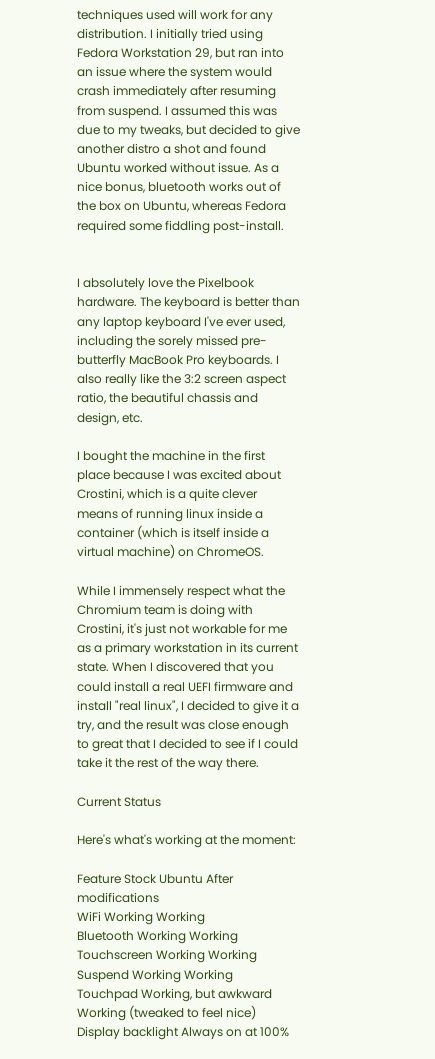techniques used will work for any distribution. I initially tried using Fedora Workstation 29, but ran into an issue where the system would crash immediately after resuming from suspend. I assumed this was due to my tweaks, but decided to give another distro a shot and found Ubuntu worked without issue. As a nice bonus, bluetooth works out of the box on Ubuntu, whereas Fedora required some fiddling post-install.


I absolutely love the Pixelbook hardware. The keyboard is better than any laptop keyboard I've ever used, including the sorely missed pre-butterfly MacBook Pro keyboards. I also really like the 3:2 screen aspect ratio, the beautiful chassis and design, etc.

I bought the machine in the first place because I was excited about Crostini, which is a quite clever means of running linux inside a container (which is itself inside a virtual machine) on ChromeOS.

While I immensely respect what the Chromium team is doing with Crostini, it's just not workable for me as a primary workstation in its current state. When I discovered that you could install a real UEFI firmware and install "real linux", I decided to give it a try, and the result was close enough to great that I decided to see if I could take it the rest of the way there.

Current Status

Here's what's working at the moment:

Feature Stock Ubuntu After modifications
WiFi Working Working
Bluetooth Working Working
Touchscreen Working Working
Suspend Working Working
Touchpad Working, but awkward Working (tweaked to feel nice)
Display backlight Always on at 100%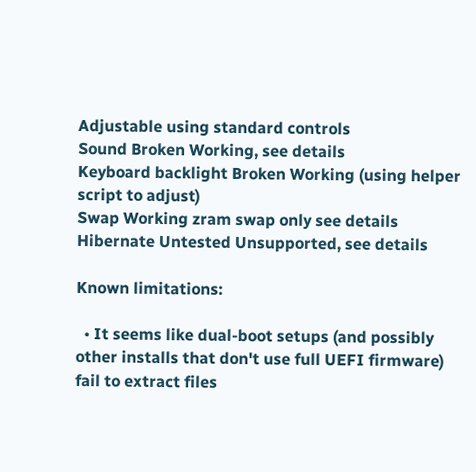Adjustable using standard controls
Sound Broken Working, see details
Keyboard backlight Broken Working (using helper script to adjust)
Swap Working zram swap only see details
Hibernate Untested Unsupported, see details

Known limitations:

  • It seems like dual-boot setups (and possibly other installs that don't use full UEFI firmware) fail to extract files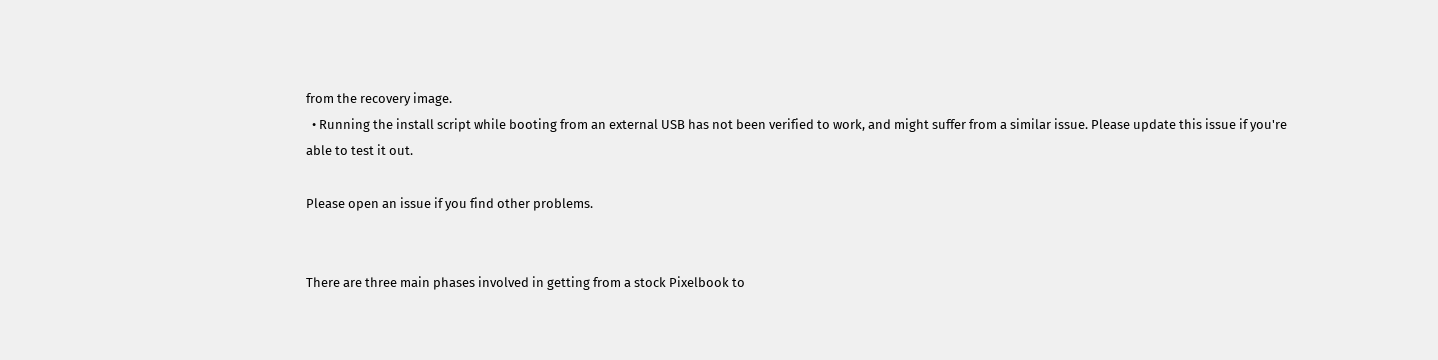from the recovery image.
  • Running the install script while booting from an external USB has not been verified to work, and might suffer from a similar issue. Please update this issue if you're able to test it out.

Please open an issue if you find other problems.


There are three main phases involved in getting from a stock Pixelbook to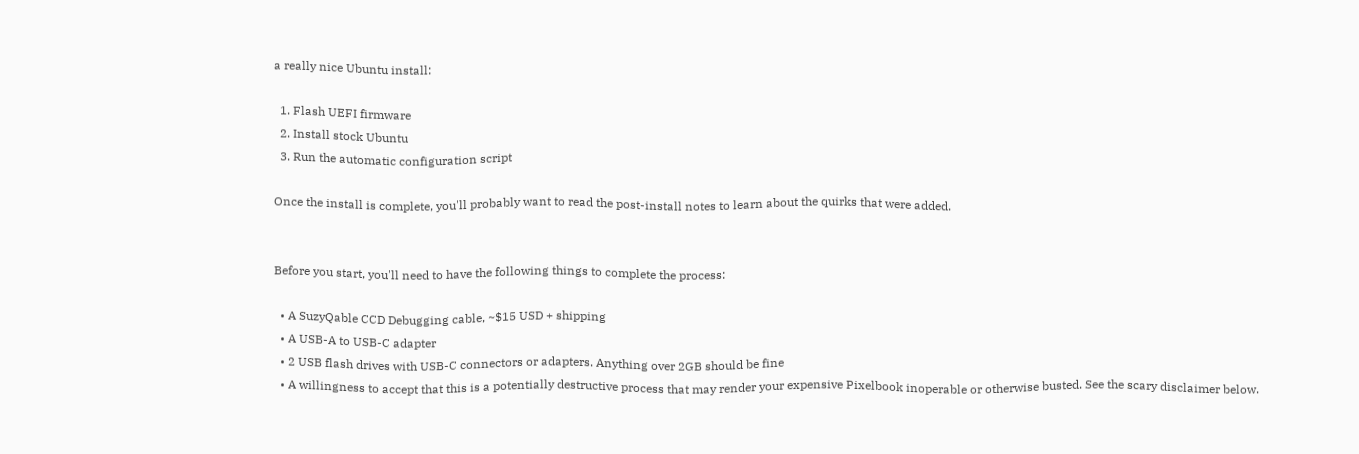a really nice Ubuntu install:

  1. Flash UEFI firmware
  2. Install stock Ubuntu
  3. Run the automatic configuration script

Once the install is complete, you'll probably want to read the post-install notes to learn about the quirks that were added.


Before you start, you'll need to have the following things to complete the process:

  • A SuzyQable CCD Debugging cable, ~$15 USD + shipping
  • A USB-A to USB-C adapter
  • 2 USB flash drives with USB-C connectors or adapters. Anything over 2GB should be fine
  • A willingness to accept that this is a potentially destructive process that may render your expensive Pixelbook inoperable or otherwise busted. See the scary disclaimer below.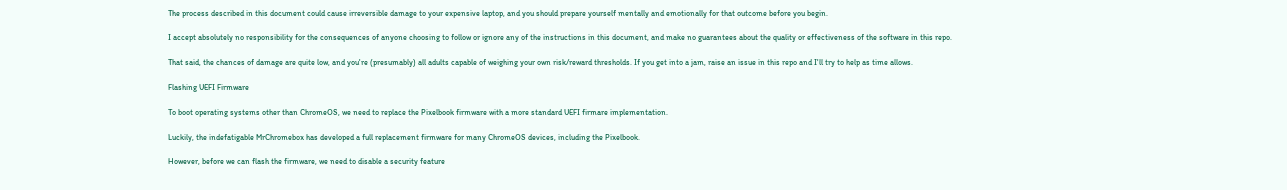The process described in this document could cause irreversible damage to your expensive laptop, and you should prepare yourself mentally and emotionally for that outcome before you begin.

I accept absolutely no responsibility for the consequences of anyone choosing to follow or ignore any of the instructions in this document, and make no guarantees about the quality or effectiveness of the software in this repo.

That said, the chances of damage are quite low, and you're (presumably) all adults capable of weighing your own risk/reward thresholds. If you get into a jam, raise an issue in this repo and I'll try to help as time allows.

Flashing UEFI Firmware

To boot operating systems other than ChromeOS, we need to replace the Pixelbook firmware with a more standard UEFI firmare implementation.

Luckily, the indefatigable MrChromebox has developed a full replacement firmware for many ChromeOS devices, including the Pixelbook.

However, before we can flash the firmware, we need to disable a security feature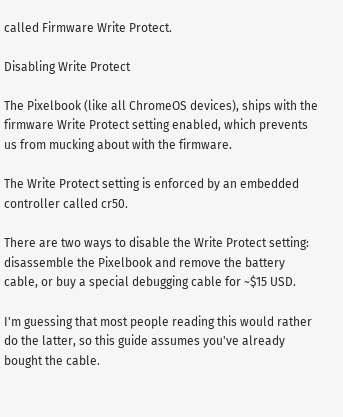called Firmware Write Protect.

Disabling Write Protect

The Pixelbook (like all ChromeOS devices), ships with the firmware Write Protect setting enabled, which prevents us from mucking about with the firmware.

The Write Protect setting is enforced by an embedded controller called cr50.

There are two ways to disable the Write Protect setting: disassemble the Pixelbook and remove the battery cable, or buy a special debugging cable for ~$15 USD.

I'm guessing that most people reading this would rather do the latter, so this guide assumes you've already bought the cable.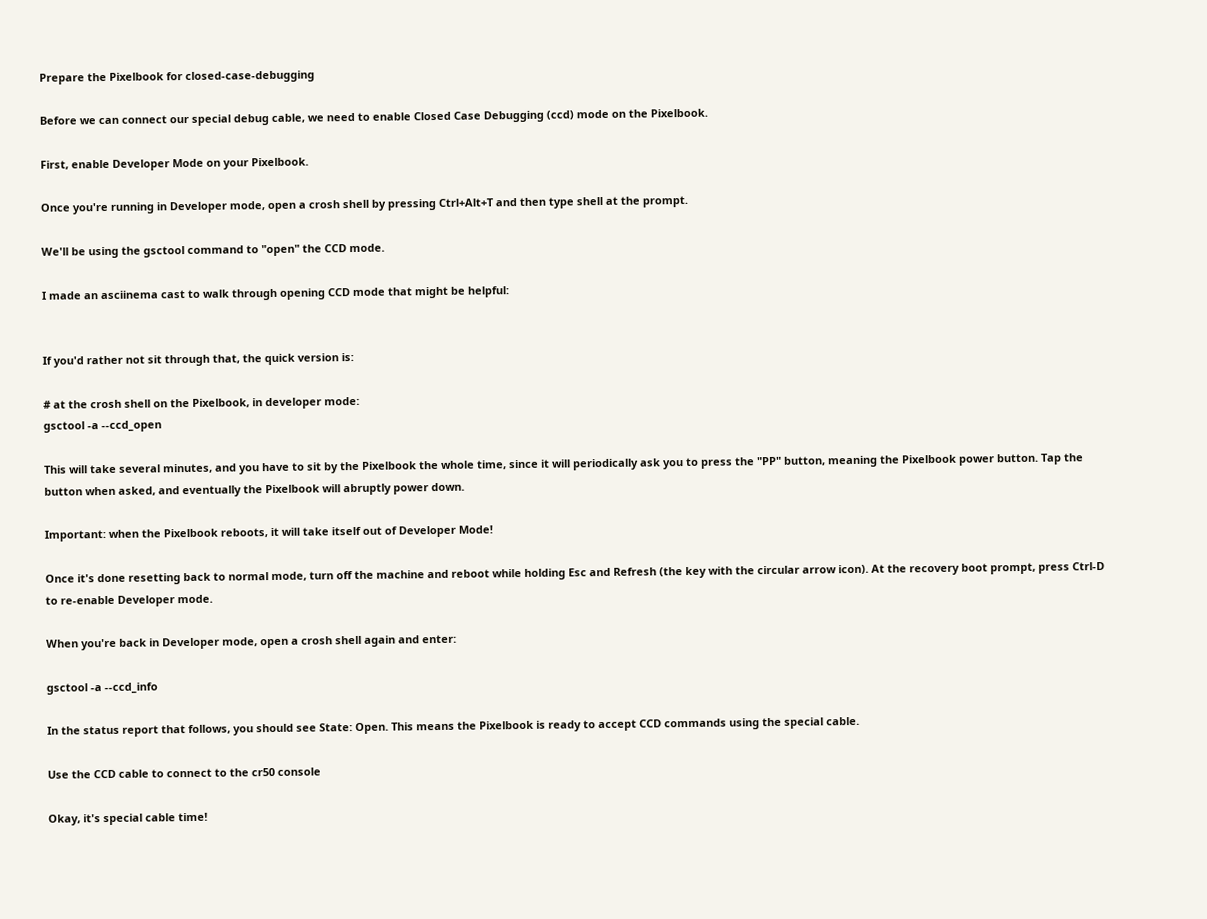Prepare the Pixelbook for closed-case-debugging

Before we can connect our special debug cable, we need to enable Closed Case Debugging (ccd) mode on the Pixelbook.

First, enable Developer Mode on your Pixelbook.

Once you're running in Developer mode, open a crosh shell by pressing Ctrl+Alt+T and then type shell at the prompt.

We'll be using the gsctool command to "open" the CCD mode.

I made an asciinema cast to walk through opening CCD mode that might be helpful:


If you'd rather not sit through that, the quick version is:

# at the crosh shell on the Pixelbook, in developer mode:
gsctool -a --ccd_open

This will take several minutes, and you have to sit by the Pixelbook the whole time, since it will periodically ask you to press the "PP" button, meaning the Pixelbook power button. Tap the button when asked, and eventually the Pixelbook will abruptly power down.

Important: when the Pixelbook reboots, it will take itself out of Developer Mode!

Once it's done resetting back to normal mode, turn off the machine and reboot while holding Esc and Refresh (the key with the circular arrow icon). At the recovery boot prompt, press Ctrl-D to re-enable Developer mode.

When you're back in Developer mode, open a crosh shell again and enter:

gsctool -a --ccd_info

In the status report that follows, you should see State: Open. This means the Pixelbook is ready to accept CCD commands using the special cable.

Use the CCD cable to connect to the cr50 console

Okay, it's special cable time!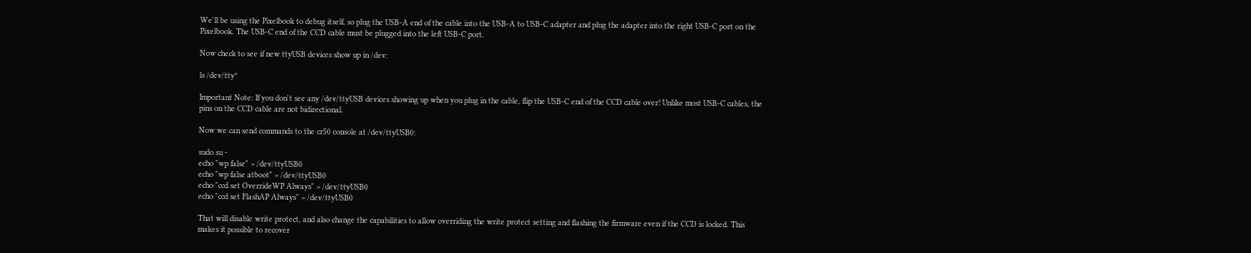We'll be using the Pixelbook to debug itself, so plug the USB-A end of the cable into the USB-A to USB-C adapter and plug the adapter into the right USB-C port on the Pixelbook. The USB-C end of the CCD cable must be plugged into the left USB-C port.

Now check to see if new ttyUSB devices show up in /dev:

ls /dev/tty*

Important Note: If you don't see any /dev/ttyUSB devices showing up when you plug in the cable, flip the USB-C end of the CCD cable over! Unlike most USB-C cables, the pins on the CCD cable are not bidirectional.

Now we can send commands to the cr50 console at /dev/ttyUSB0:

sudo su -
echo "wp false" > /dev/ttyUSB0
echo "wp false atboot" > /dev/ttyUSB0
echo "ccd set OverrideWP Always" > /dev/ttyUSB0
echo "ccd set FlashAP Always" > /dev/ttyUSB0

That will disable write protect, and also change the capabilities to allow overriding the write protect setting and flashing the firmware even if the CCD is locked. This makes it possible to recover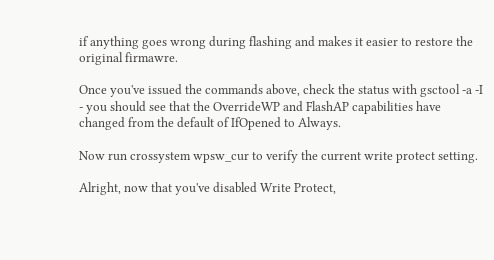if anything goes wrong during flashing and makes it easier to restore the original firmawre.

Once you've issued the commands above, check the status with gsctool -a -I - you should see that the OverrideWP and FlashAP capabilities have changed from the default of IfOpened to Always.

Now run crossystem wpsw_cur to verify the current write protect setting.

Alright, now that you've disabled Write Protect,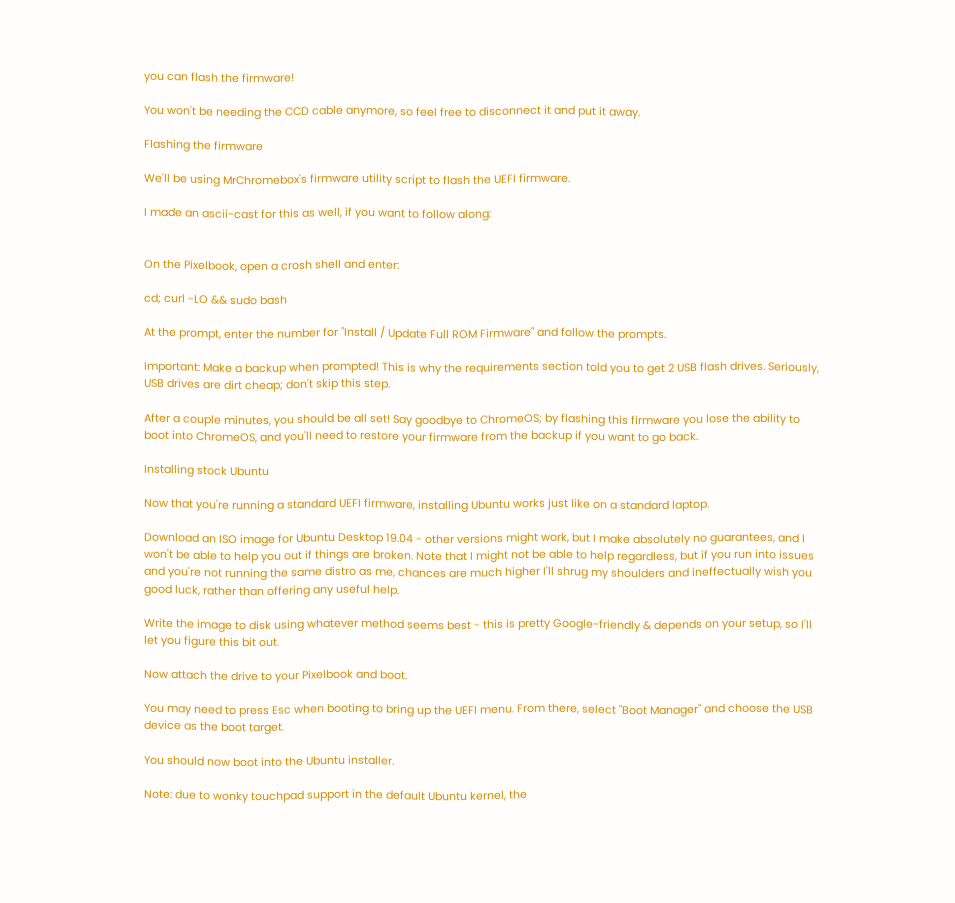you can flash the firmware!

You won't be needing the CCD cable anymore, so feel free to disconnect it and put it away.

Flashing the firmware

We'll be using MrChromebox's firmware utility script to flash the UEFI firmware.

I made an ascii-cast for this as well, if you want to follow along:


On the Pixelbook, open a crosh shell and enter:

cd; curl -LO && sudo bash

At the prompt, enter the number for "Install / Update Full ROM Firmware" and follow the prompts.

Important: Make a backup when prompted! This is why the requirements section told you to get 2 USB flash drives. Seriously, USB drives are dirt cheap; don't skip this step.

After a couple minutes, you should be all set! Say goodbye to ChromeOS; by flashing this firmware you lose the ability to boot into ChromeOS, and you'll need to restore your firmware from the backup if you want to go back.

Installing stock Ubuntu

Now that you're running a standard UEFI firmware, installing Ubuntu works just like on a standard laptop.

Download an ISO image for Ubuntu Desktop 19.04 - other versions might work, but I make absolutely no guarantees, and I won't be able to help you out if things are broken. Note that I might not be able to help regardless, but if you run into issues and you're not running the same distro as me, chances are much higher I'll shrug my shoulders and ineffectually wish you good luck, rather than offering any useful help.

Write the image to disk using whatever method seems best - this is pretty Google-friendly & depends on your setup, so I'll let you figure this bit out.

Now attach the drive to your Pixelbook and boot.

You may need to press Esc when booting to bring up the UEFI menu. From there, select "Boot Manager" and choose the USB device as the boot target.

You should now boot into the Ubuntu installer.

Note: due to wonky touchpad support in the default Ubuntu kernel, the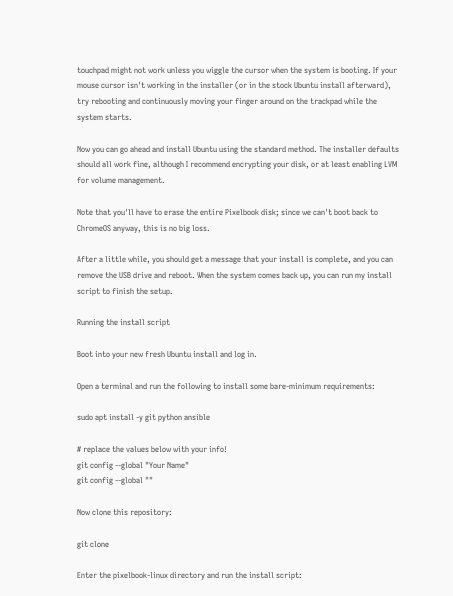touchpad might not work unless you wiggle the cursor when the system is booting. If your mouse cursor isn't working in the installer (or in the stock Ubuntu install afterward), try rebooting and continuously moving your finger around on the trackpad while the system starts.

Now you can go ahead and install Ubuntu using the standard method. The installer defaults should all work fine, although I recommend encrypting your disk, or at least enabling LVM for volume management.

Note that you'll have to erase the entire Pixelbook disk; since we can't boot back to ChromeOS anyway, this is no big loss.

After a little while, you should get a message that your install is complete, and you can remove the USB drive and reboot. When the system comes back up, you can run my install script to finish the setup.

Running the install script

Boot into your new fresh Ubuntu install and log in.

Open a terminal and run the following to install some bare-minimum requirements:

sudo apt install -y git python ansible

# replace the values below with your info!
git config --global "Your Name"
git config --global ""

Now clone this repository:

git clone

Enter the pixelbook-linux directory and run the install script: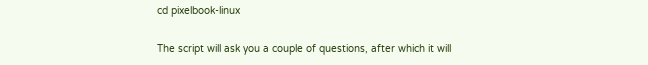cd pixelbook-linux

The script will ask you a couple of questions, after which it will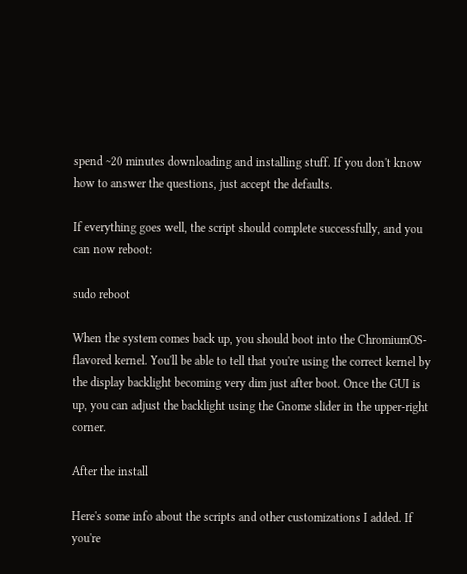spend ~20 minutes downloading and installing stuff. If you don't know how to answer the questions, just accept the defaults.

If everything goes well, the script should complete successfully, and you can now reboot:

sudo reboot

When the system comes back up, you should boot into the ChromiumOS-flavored kernel. You'll be able to tell that you're using the correct kernel by the display backlight becoming very dim just after boot. Once the GUI is up, you can adjust the backlight using the Gnome slider in the upper-right corner.

After the install

Here's some info about the scripts and other customizations I added. If you're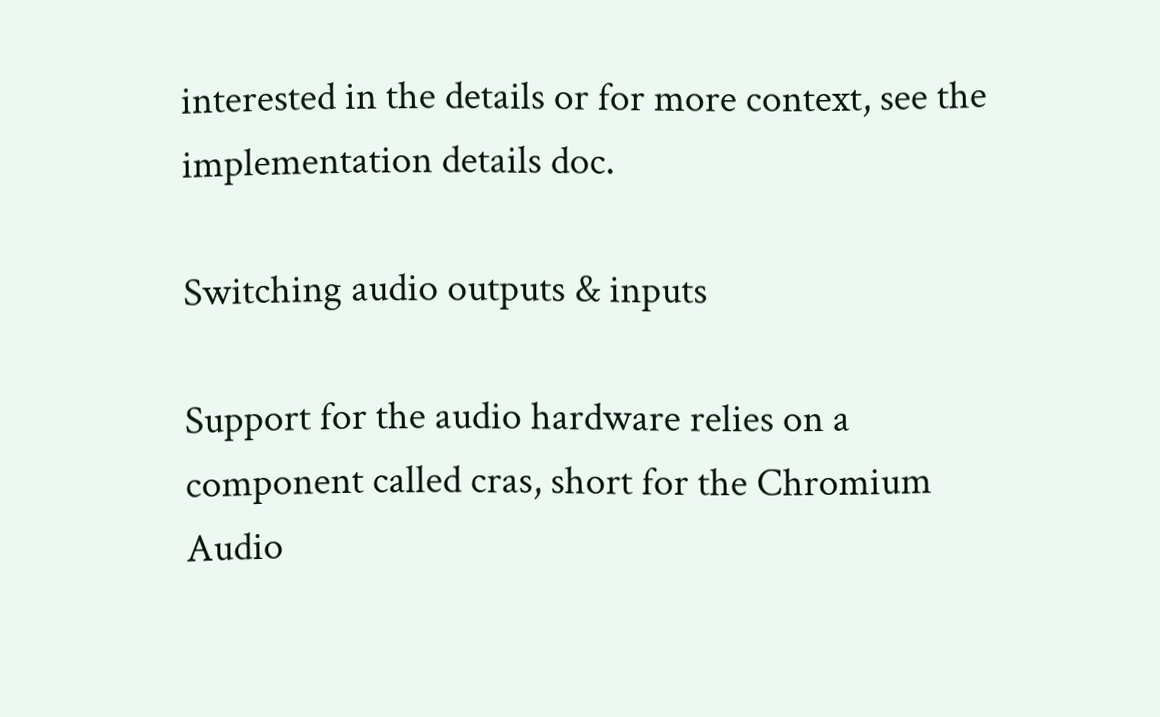interested in the details or for more context, see the implementation details doc.

Switching audio outputs & inputs

Support for the audio hardware relies on a component called cras, short for the Chromium Audio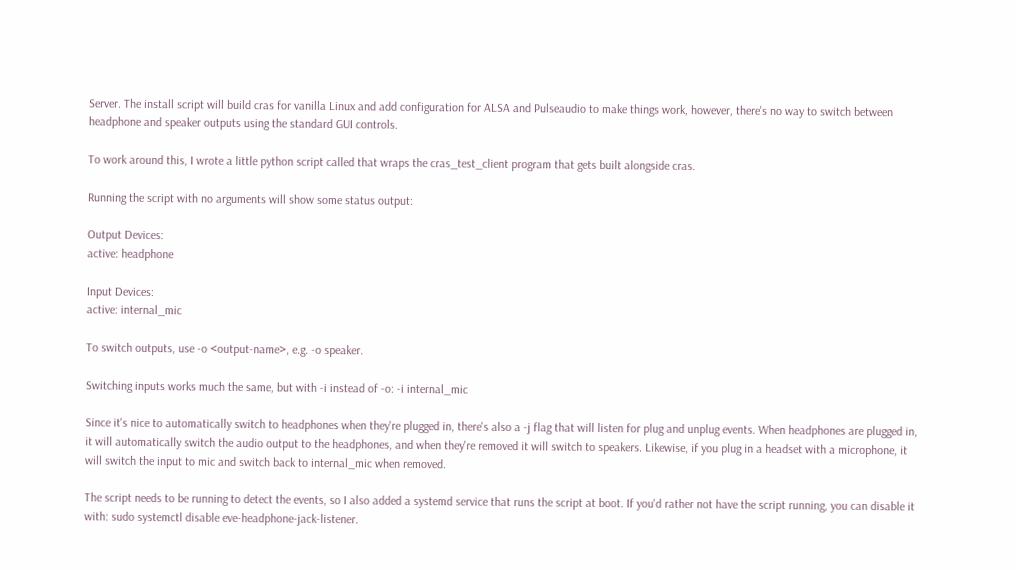Server. The install script will build cras for vanilla Linux and add configuration for ALSA and Pulseaudio to make things work, however, there's no way to switch between headphone and speaker outputs using the standard GUI controls.

To work around this, I wrote a little python script called that wraps the cras_test_client program that gets built alongside cras.

Running the script with no arguments will show some status output:

Output Devices:
active: headphone

Input Devices:
active: internal_mic

To switch outputs, use -o <output-name>, e.g. -o speaker.

Switching inputs works much the same, but with -i instead of -o: -i internal_mic

Since it's nice to automatically switch to headphones when they're plugged in, there's also a -j flag that will listen for plug and unplug events. When headphones are plugged in, it will automatically switch the audio output to the headphones, and when they're removed it will switch to speakers. Likewise, if you plug in a headset with a microphone, it will switch the input to mic and switch back to internal_mic when removed.

The script needs to be running to detect the events, so I also added a systemd service that runs the script at boot. If you'd rather not have the script running, you can disable it with: sudo systemctl disable eve-headphone-jack-listener.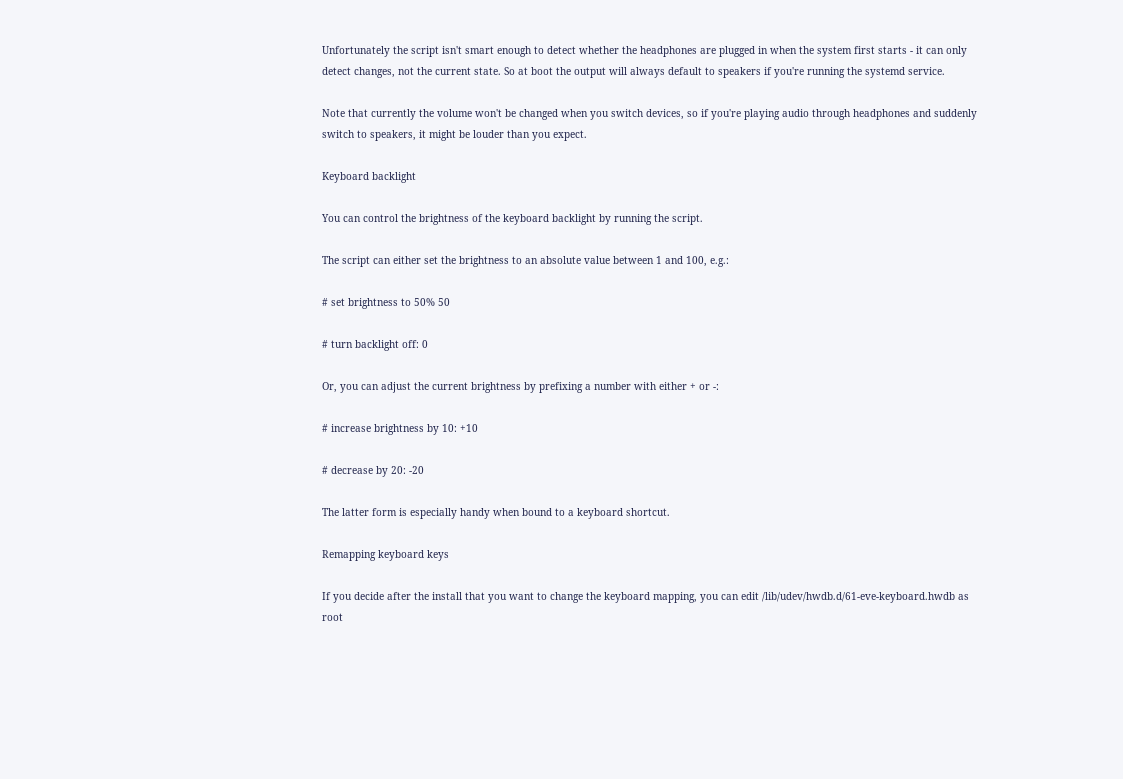Unfortunately the script isn't smart enough to detect whether the headphones are plugged in when the system first starts - it can only detect changes, not the current state. So at boot the output will always default to speakers if you're running the systemd service.

Note that currently the volume won't be changed when you switch devices, so if you're playing audio through headphones and suddenly switch to speakers, it might be louder than you expect.

Keyboard backlight

You can control the brightness of the keyboard backlight by running the script.

The script can either set the brightness to an absolute value between 1 and 100, e.g.:

# set brightness to 50% 50

# turn backlight off: 0

Or, you can adjust the current brightness by prefixing a number with either + or -:

# increase brightness by 10: +10

# decrease by 20: -20

The latter form is especially handy when bound to a keyboard shortcut.

Remapping keyboard keys

If you decide after the install that you want to change the keyboard mapping, you can edit /lib/udev/hwdb.d/61-eve-keyboard.hwdb as root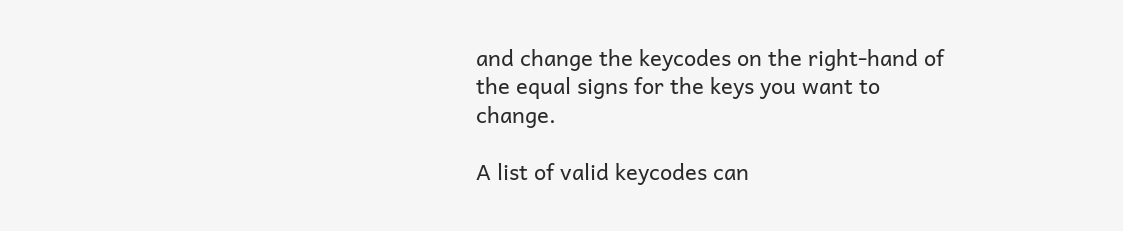and change the keycodes on the right-hand of the equal signs for the keys you want to change.

A list of valid keycodes can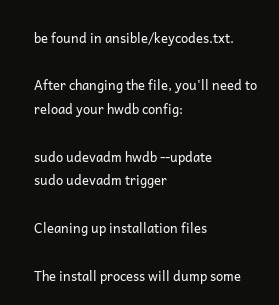be found in ansible/keycodes.txt.

After changing the file, you'll need to reload your hwdb config:

sudo udevadm hwdb --update
sudo udevadm trigger

Cleaning up installation files

The install process will dump some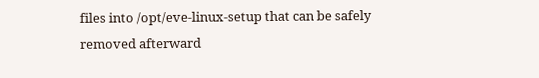files into /opt/eve-linux-setup that can be safely removed afterward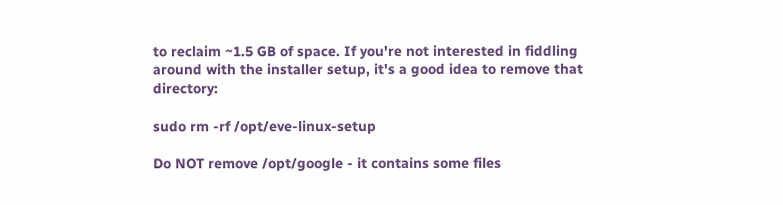to reclaim ~1.5 GB of space. If you're not interested in fiddling around with the installer setup, it's a good idea to remove that directory:

sudo rm -rf /opt/eve-linux-setup

Do NOT remove /opt/google - it contains some files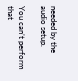needed by the audio setup.

You can’t perform that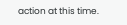action at this time.